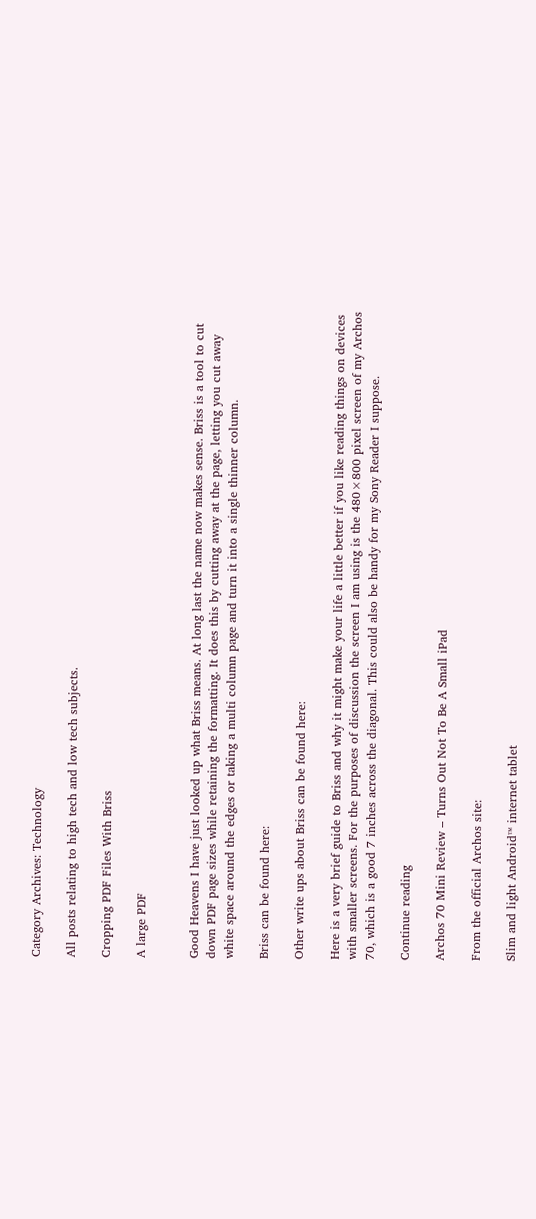Category Archives: Technology

All posts relating to high tech and low tech subjects.

Cropping PDF Files With Briss

A large PDF


Good Heavens I have just looked up what Briss means. At long last the name now makes sense. Briss is a tool to cut down PDF page sizes while retaining the formatting. It does this by cutting away at the page, letting you cut away white space around the edges or taking a multi column page and turn it into a single thinner column.

Briss can be found here:

Other write ups about Briss can be found here:

Here is a very brief guide to Briss and why it might make your life a little better if you like reading things on devices with smaller screens. For the purposes of discussion the screen I am using is the 480×800 pixel screen of my Archos 70, which is a good 7 inches across the diagonal. This could also be handy for my Sony Reader I suppose.

Continue reading

Archos 70 Mini Review – Turns Out Not To Be A Small iPad

From the official Archos site:

Slim and light Android™ internet tablet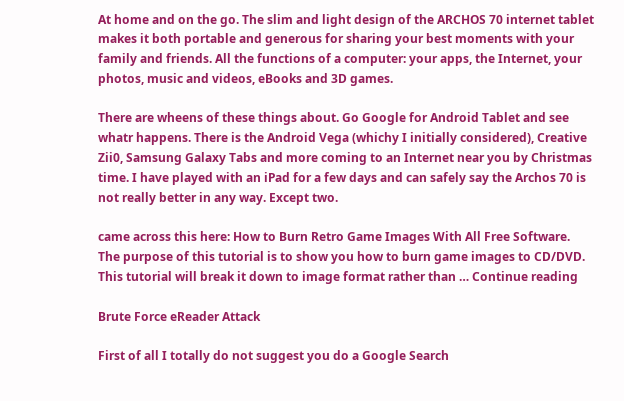At home and on the go. The slim and light design of the ARCHOS 70 internet tablet makes it both portable and generous for sharing your best moments with your family and friends. All the functions of a computer: your apps, the Internet, your photos, music and videos, eBooks and 3D games.

There are wheens of these things about. Go Google for Android Tablet and see whatr happens. There is the Android Vega (whichy I initially considered), Creative Zii0, Samsung Galaxy Tabs and more coming to an Internet near you by Christmas time. I have played with an iPad for a few days and can safely say the Archos 70 is not really better in any way. Except two.

came across this here: How to Burn Retro Game Images With All Free Software. The purpose of this tutorial is to show you how to burn game images to CD/DVD. This tutorial will break it down to image format rather than … Continue reading

Brute Force eReader Attack

First of all I totally do not suggest you do a Google Search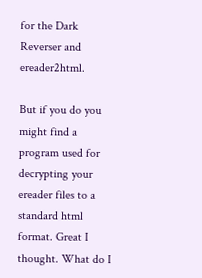for the Dark Reverser and ereader2html.

But if you do you might find a program used for decrypting your ereader files to a standard html format. Great I thought. What do I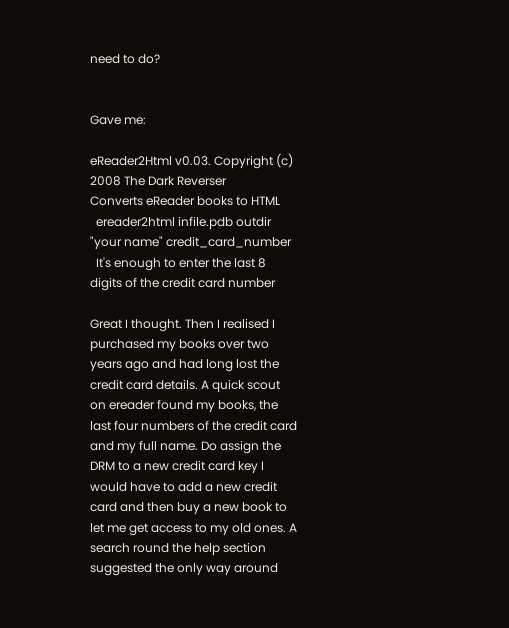need to do?


Gave me:

eReader2Html v0.03. Copyright (c) 2008 The Dark Reverser
Converts eReader books to HTML
  ereader2html infile.pdb outdir "your name" credit_card_number
  It's enough to enter the last 8 digits of the credit card number

Great I thought. Then I realised I purchased my books over two years ago and had long lost the credit card details. A quick scout on ereader found my books, the last four numbers of the credit card and my full name. Do assign the DRM to a new credit card key I would have to add a new credit card and then buy a new book to let me get access to my old ones. A search round the help section suggested the only way around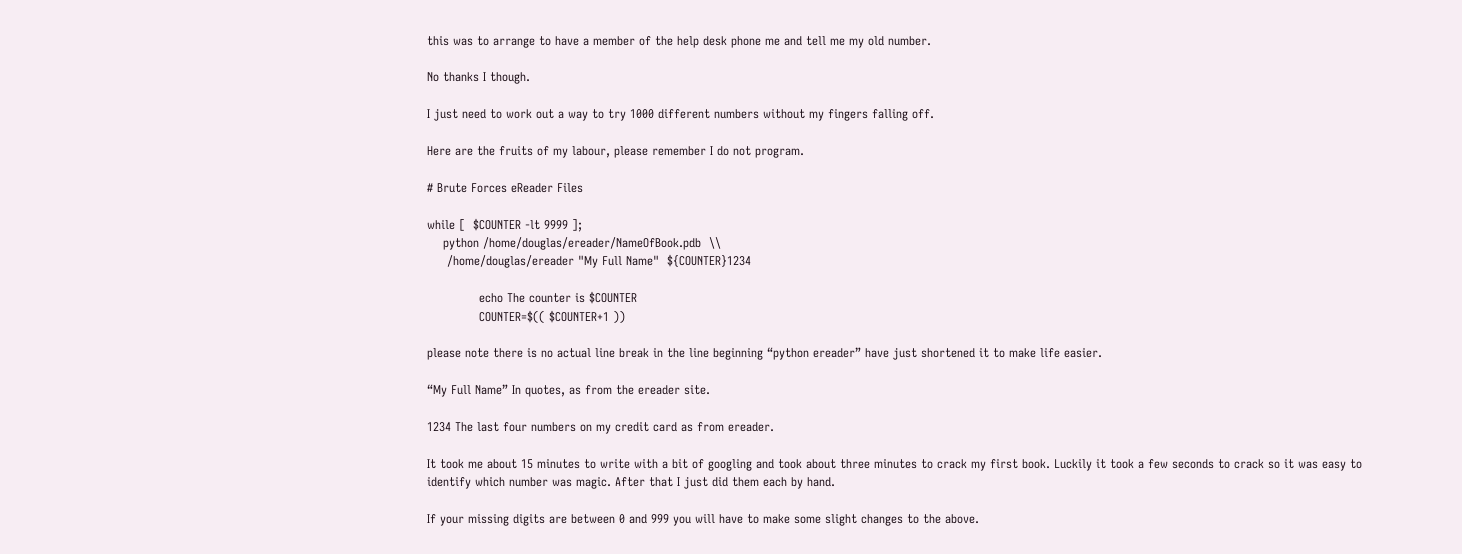this was to arrange to have a member of the help desk phone me and tell me my old number.

No thanks I though.

I just need to work out a way to try 1000 different numbers without my fingers falling off.

Here are the fruits of my labour, please remember I do not program.

# Brute Forces eReader Files

while [  $COUNTER -lt 9999 ];
    python /home/douglas/ereader/NameOfBook.pdb  \\
     /home/douglas/ereader "My Full Name"  ${COUNTER}1234

             echo The counter is $COUNTER
             COUNTER=$(( $COUNTER+1 ))

please note there is no actual line break in the line beginning “python ereader” have just shortened it to make life easier.

“My Full Name” In quotes, as from the ereader site.

1234 The last four numbers on my credit card as from ereader.

It took me about 15 minutes to write with a bit of googling and took about three minutes to crack my first book. Luckily it took a few seconds to crack so it was easy to identify which number was magic. After that I just did them each by hand.

If your missing digits are between 0 and 999 you will have to make some slight changes to the above.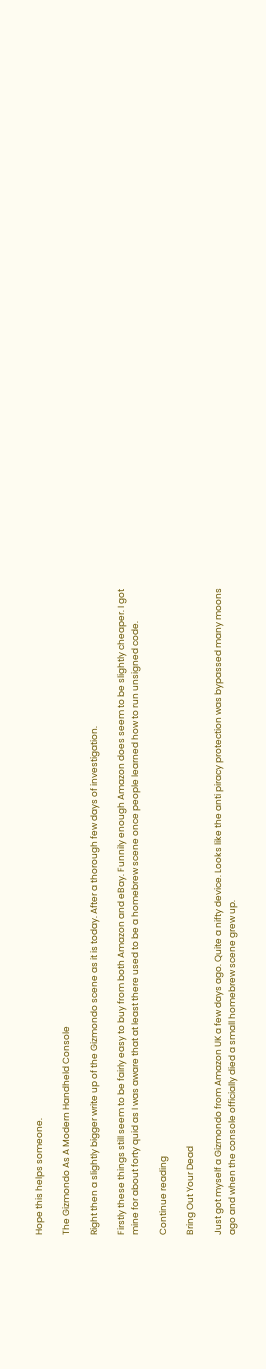Hope this helps someone.

The Gizmondo As A Modern Handheld Console

Right then a slightly bigger write up of the Gizmondo scene as it is today. After a thorough few days of investigation.

Firstly these things still seem to be fairly easy to buy from both Amazon and eBay. Funnily enough Amazon does seem to be slightly cheaper. I got mine for about forty quid as I was aware that at least there used to be a homebrew scene once people learned how to run unsigned code.

Continue reading

Bring Out Your Dead

Just got myself a Gizmondo from Amazon UK a few days ago. Quite a nifty device. Looks like the anti piracy protection was bypassed many moons ago and when the console officially died a small homebrew scene grew up.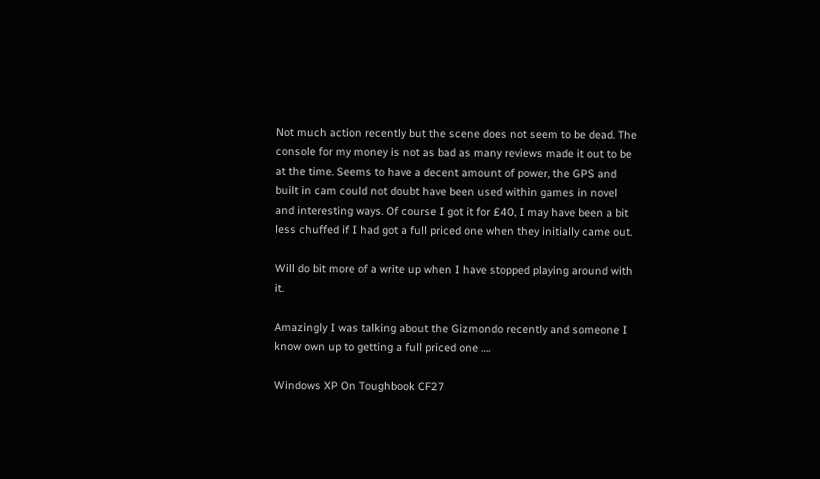Not much action recently but the scene does not seem to be dead. The console for my money is not as bad as many reviews made it out to be at the time. Seems to have a decent amount of power, the GPS and built in cam could not doubt have been used within games in novel and interesting ways. Of course I got it for £40, I may have been a bit less chuffed if I had got a full priced one when they initially came out.

Will do bit more of a write up when I have stopped playing around with it.

Amazingly I was talking about the Gizmondo recently and someone I know own up to getting a full priced one ….

Windows XP On Toughbook CF27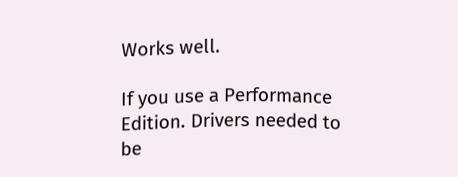Works well.

If you use a Performance Edition. Drivers needed to be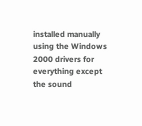installed manually using the Windows 2000 drivers for everything except the sound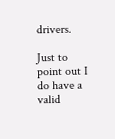drivers.

Just to point out I do have a valid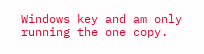Windows key and am only running the one copy.